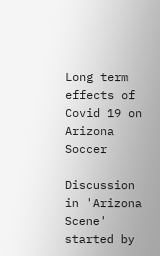Long term effects of Covid 19 on Arizona Soccer

Discussion in 'Arizona Scene' started by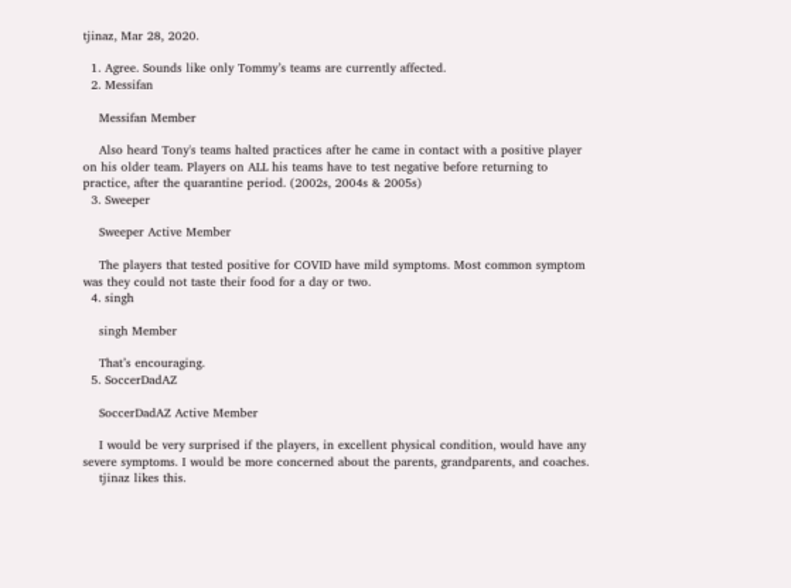tjinaz, Mar 28, 2020.

  1. Agree. Sounds like only Tommy’s teams are currently affected.
  2. Messifan

    Messifan Member

    Also heard Tony's teams halted practices after he came in contact with a positive player on his older team. Players on ALL his teams have to test negative before returning to practice, after the quarantine period. (2002s, 2004s & 2005s)
  3. Sweeper

    Sweeper Active Member

    The players that tested positive for COVID have mild symptoms. Most common symptom was they could not taste their food for a day or two.
  4. singh

    singh Member

    That’s encouraging.
  5. SoccerDadAZ

    SoccerDadAZ Active Member

    I would be very surprised if the players, in excellent physical condition, would have any severe symptoms. I would be more concerned about the parents, grandparents, and coaches.
    tjinaz likes this.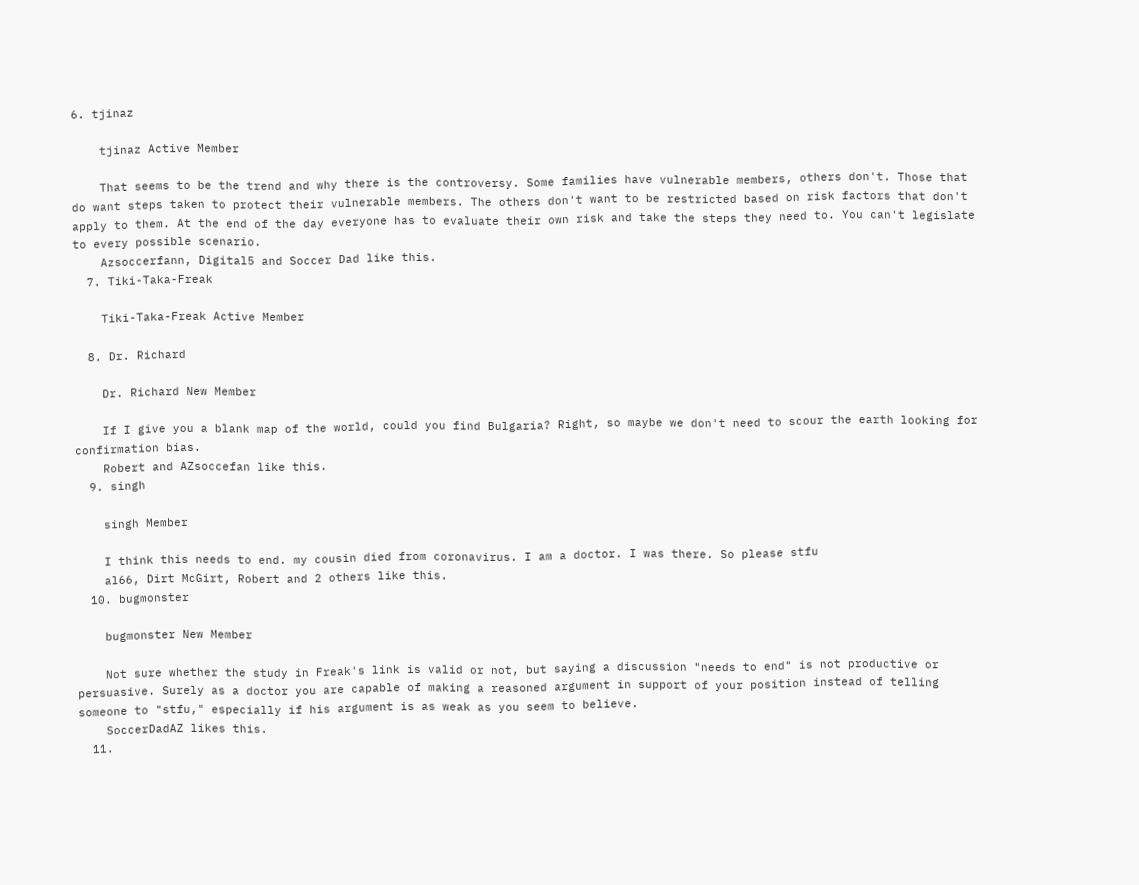6. tjinaz

    tjinaz Active Member

    That seems to be the trend and why there is the controversy. Some families have vulnerable members, others don't. Those that do want steps taken to protect their vulnerable members. The others don't want to be restricted based on risk factors that don't apply to them. At the end of the day everyone has to evaluate their own risk and take the steps they need to. You can't legislate to every possible scenario.
    Azsoccerfann, Digital5 and Soccer Dad like this.
  7. Tiki-Taka-Freak

    Tiki-Taka-Freak Active Member

  8. Dr. Richard

    Dr. Richard New Member

    If I give you a blank map of the world, could you find Bulgaria? Right, so maybe we don't need to scour the earth looking for confirmation bias.
    Robert and AZsoccefan like this.
  9. singh

    singh Member

    I think this needs to end. my cousin died from coronavirus. I am a doctor. I was there. So please stfu
    al66, Dirt McGirt, Robert and 2 others like this.
  10. bugmonster

    bugmonster New Member

    Not sure whether the study in Freak's link is valid or not, but saying a discussion "needs to end" is not productive or persuasive. Surely as a doctor you are capable of making a reasoned argument in support of your position instead of telling someone to "stfu," especially if his argument is as weak as you seem to believe.
    SoccerDadAZ likes this.
  11.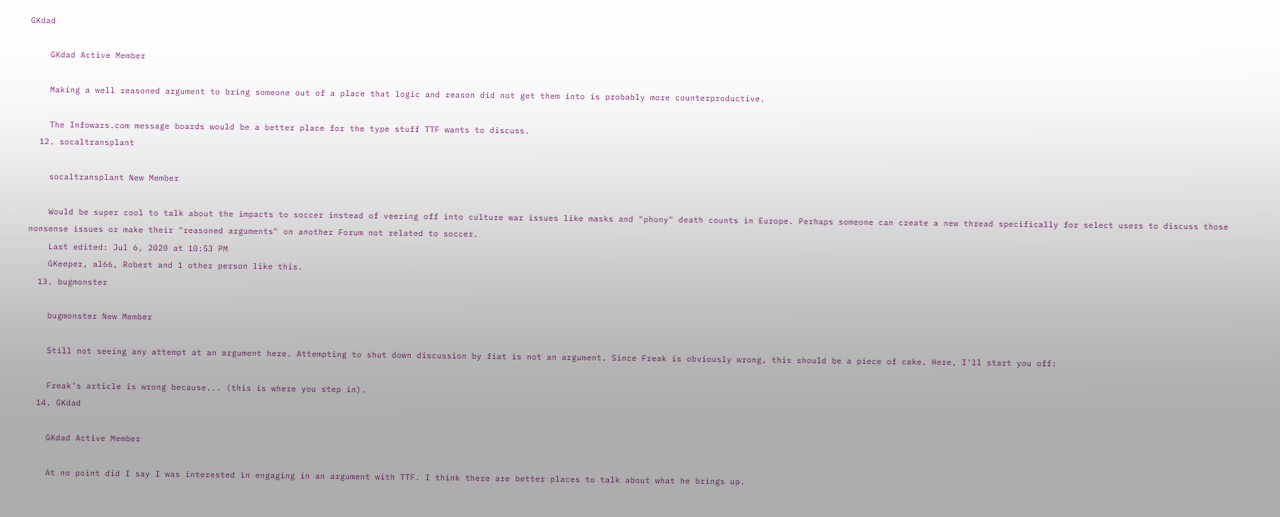GKdad

    GKdad Active Member

    Making a well reasoned argument to bring someone out of a place that logic and reason did not get them into is probably more counterproductive.

    The Infowars.com message boards would be a better place for the type stuff TTF wants to discuss.
  12. socaltransplant

    socaltransplant New Member

    Would be super cool to talk about the impacts to soccer instead of veering off into culture war issues like masks and "phony" death counts in Europe. Perhaps someone can create a new thread specifically for select users to discuss those nonsense issues or make their "reasoned arguments" on another Forum not related to soccer.
    Last edited: Jul 6, 2020 at 10:53 PM
    GKeeper, al66, Robert and 1 other person like this.
  13. bugmonster

    bugmonster New Member

    Still not seeing any attempt at an argument here. Attempting to shut down discussion by fiat is not an argument. Since Freak is obviously wrong, this should be a piece of cake. Here, I'll start you off:

    Freak's article is wrong because... (this is where you step in).
  14. GKdad

    GKdad Active Member

    At no point did I say I was interested in engaging in an argument with TTF. I think there are better places to talk about what he brings up.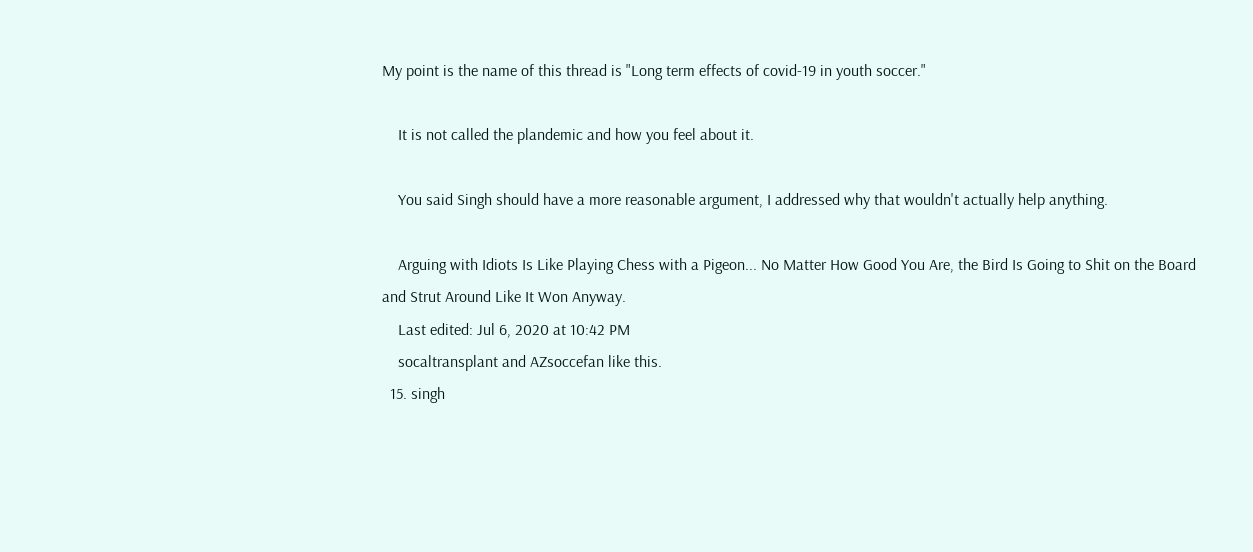My point is the name of this thread is "Long term effects of covid-19 in youth soccer."

    It is not called the plandemic and how you feel about it.

    You said Singh should have a more reasonable argument, I addressed why that wouldn't actually help anything.

    Arguing with Idiots Is Like Playing Chess with a Pigeon... No Matter How Good You Are, the Bird Is Going to Shit on the Board and Strut Around Like It Won Anyway.
    Last edited: Jul 6, 2020 at 10:42 PM
    socaltransplant and AZsoccefan like this.
  15. singh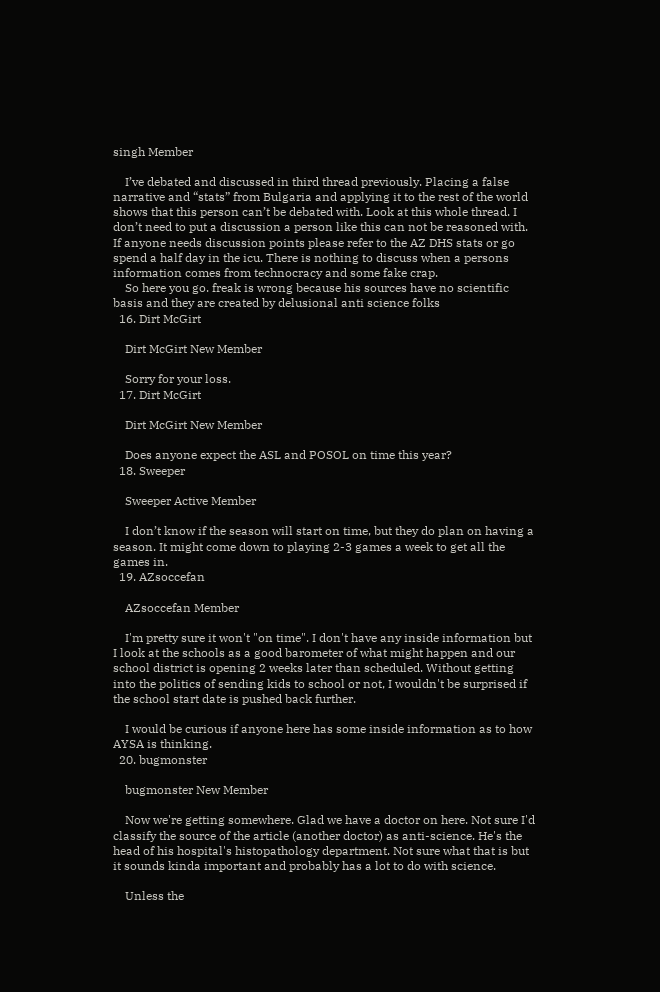singh Member

    I’ve debated and discussed in third thread previously. Placing a false narrative and “stats” from Bulgaria and applying it to the rest of the world shows that this person can’t be debated with. Look at this whole thread. I don’t need to put a discussion a person like this can not be reasoned with. If anyone needs discussion points please refer to the AZ DHS stats or go spend a half day in the icu. There is nothing to discuss when a persons information comes from technocracy and some fake crap.
    So here you go. freak is wrong because his sources have no scientific basis and they are created by delusional anti science folks
  16. Dirt McGirt

    Dirt McGirt New Member

    Sorry for your loss.
  17. Dirt McGirt

    Dirt McGirt New Member

    Does anyone expect the ASL and POSOL on time this year?
  18. Sweeper

    Sweeper Active Member

    I don’t know if the season will start on time, but they do plan on having a season. It might come down to playing 2-3 games a week to get all the games in.
  19. AZsoccefan

    AZsoccefan Member

    I'm pretty sure it won't "on time". I don't have any inside information but I look at the schools as a good barometer of what might happen and our school district is opening 2 weeks later than scheduled. Without getting into the politics of sending kids to school or not, I wouldn't be surprised if the school start date is pushed back further.

    I would be curious if anyone here has some inside information as to how AYSA is thinking.
  20. bugmonster

    bugmonster New Member

    Now we're getting somewhere. Glad we have a doctor on here. Not sure I'd classify the source of the article (another doctor) as anti-science. He's the head of his hospital's histopathology department. Not sure what that is but it sounds kinda important and probably has a lot to do with science.

    Unless the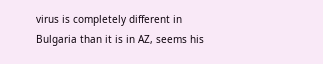virus is completely different in Bulgaria than it is in AZ, seems his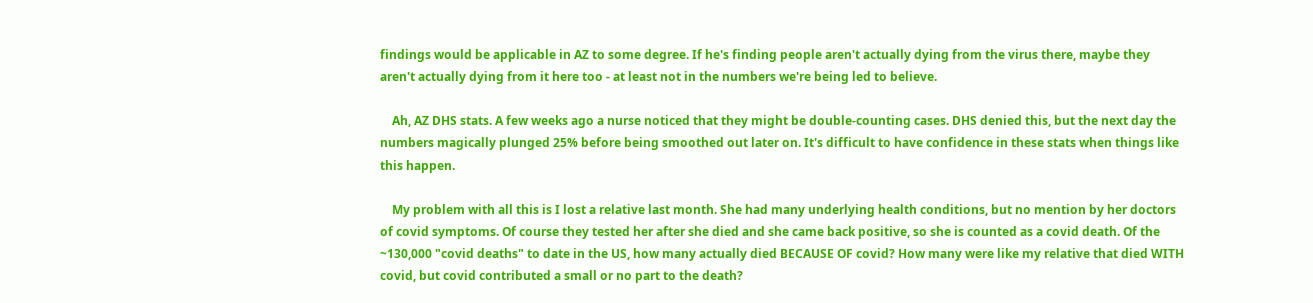findings would be applicable in AZ to some degree. If he's finding people aren't actually dying from the virus there, maybe they aren't actually dying from it here too - at least not in the numbers we're being led to believe.

    Ah, AZ DHS stats. A few weeks ago a nurse noticed that they might be double-counting cases. DHS denied this, but the next day the numbers magically plunged 25% before being smoothed out later on. It's difficult to have confidence in these stats when things like this happen.

    My problem with all this is I lost a relative last month. She had many underlying health conditions, but no mention by her doctors of covid symptoms. Of course they tested her after she died and she came back positive, so she is counted as a covid death. Of the ~130,000 "covid deaths" to date in the US, how many actually died BECAUSE OF covid? How many were like my relative that died WITH covid, but covid contributed a small or no part to the death?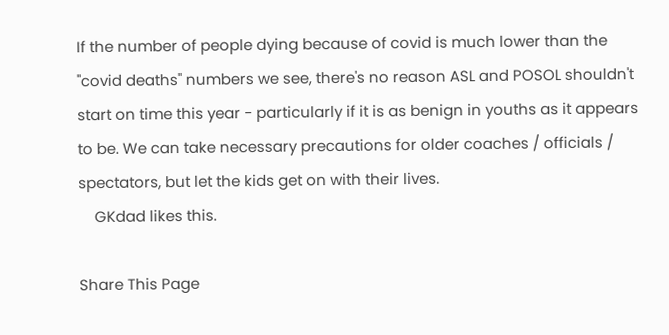If the number of people dying because of covid is much lower than the "covid deaths" numbers we see, there's no reason ASL and POSOL shouldn't start on time this year - particularly if it is as benign in youths as it appears to be. We can take necessary precautions for older coaches / officials / spectators, but let the kids get on with their lives.
    GKdad likes this.

Share This Page